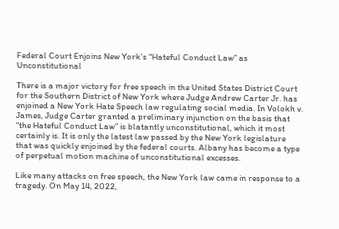Federal Court Enjoins New York’s “Hateful Conduct Law” as Unconstitutional

There is a major victory for free speech in the United States District Court for the Southern District of New York where Judge Andrew Carter Jr. has enjoined a New York Hate Speech law regulating social media. In Volokh v. James, Judge Carter granted a preliminary injunction on the basis that “the Hateful Conduct Law” is blatantly unconstitutional, which it most certainly is. It is only the latest law passed by the New York legislature that was quickly enjoined by the federal courts. Albany has become a type of perpetual motion machine of unconstitutional excesses.

Like many attacks on free speech, the New York law came in response to a tragedy. On May 14, 2022,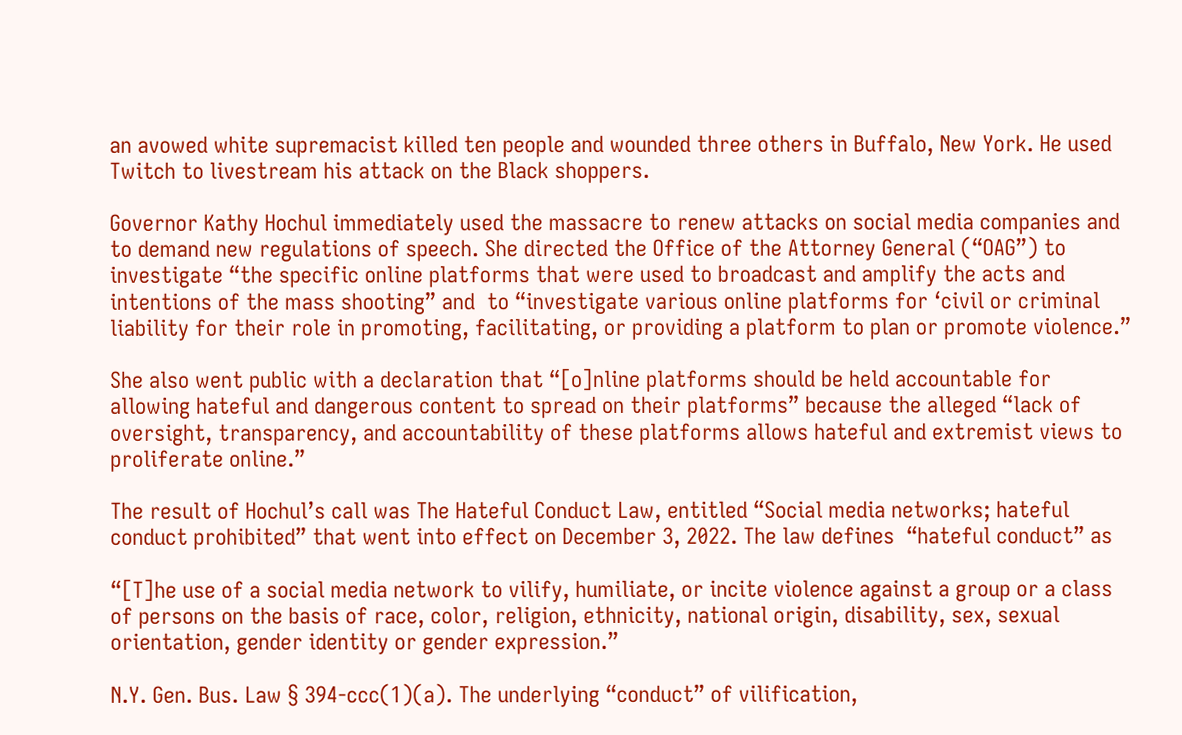an avowed white supremacist killed ten people and wounded three others in Buffalo, New York. He used Twitch to livestream his attack on the Black shoppers.

Governor Kathy Hochul immediately used the massacre to renew attacks on social media companies and to demand new regulations of speech. She directed the Office of the Attorney General (“OAG”) to investigate “the specific online platforms that were used to broadcast and amplify the acts and intentions of the mass shooting” and  to “investigate various online platforms for ‘civil or criminal liability for their role in promoting, facilitating, or providing a platform to plan or promote violence.”

She also went public with a declaration that “[o]nline platforms should be held accountable for allowing hateful and dangerous content to spread on their platforms” because the alleged “lack of oversight, transparency, and accountability of these platforms allows hateful and extremist views to proliferate online.”

The result of Hochul’s call was The Hateful Conduct Law, entitled “Social media networks; hateful conduct prohibited” that went into effect on December 3, 2022. The law defines  “hateful conduct” as

“[T]he use of a social media network to vilify, humiliate, or incite violence against a group or a class of persons on the basis of race, color, religion, ethnicity, national origin, disability, sex, sexual orientation, gender identity or gender expression.”

N.Y. Gen. Bus. Law § 394-ccc(1)(a). The underlying “conduct” of vilification,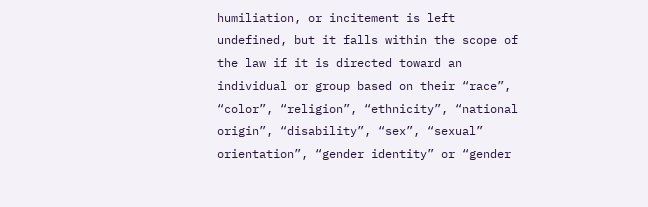humiliation, or incitement is left undefined, but it falls within the scope of the law if it is directed toward an individual or group based on their “race”, “color”, “religion”, “ethnicity”, “national origin”, “disability”, “sex”, “sexual” orientation”, “gender identity” or “gender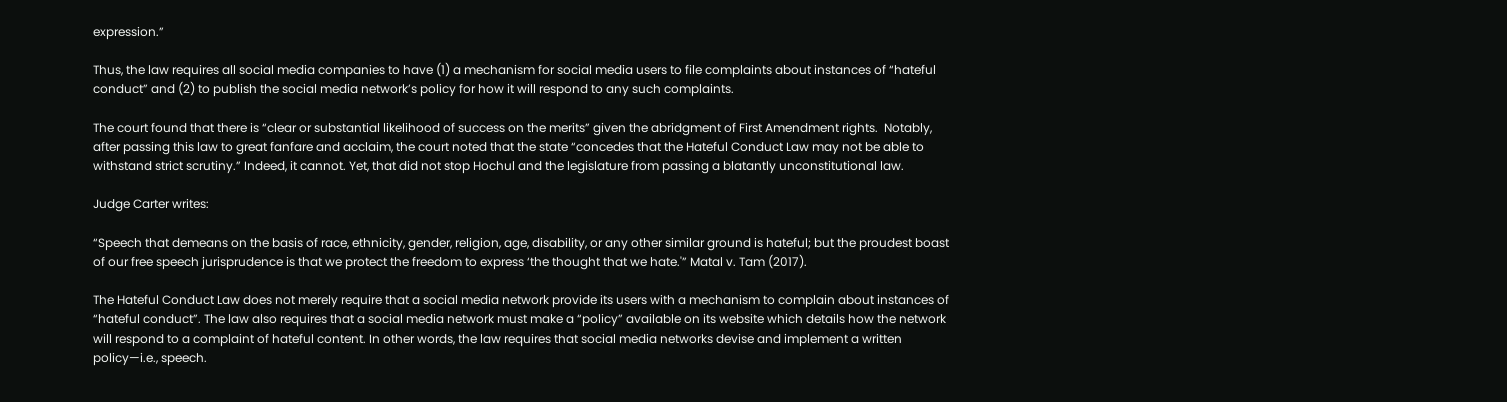expression.”

Thus, the law requires all social media companies to have (1) a mechanism for social media users to file complaints about instances of “hateful conduct” and (2) to publish the social media network’s policy for how it will respond to any such complaints.

The court found that there is “clear or substantial likelihood of success on the merits” given the abridgment of First Amendment rights.  Notably, after passing this law to great fanfare and acclaim, the court noted that the state “concedes that the Hateful Conduct Law may not be able to withstand strict scrutiny.” Indeed, it cannot. Yet, that did not stop Hochul and the legislature from passing a blatantly unconstitutional law.

Judge Carter writes:

“Speech that demeans on the basis of race, ethnicity, gender, religion, age, disability, or any other similar ground is hateful; but the proudest boast of our free speech jurisprudence is that we protect the freedom to express ‘the thought that we hate.'” Matal v. Tam (2017).

The Hateful Conduct Law does not merely require that a social media network provide its users with a mechanism to complain about instances of “hateful conduct”. The law also requires that a social media network must make a “policy” available on its website which details how the network will respond to a complaint of hateful content. In other words, the law requires that social media networks devise and implement a written policy—i.e., speech.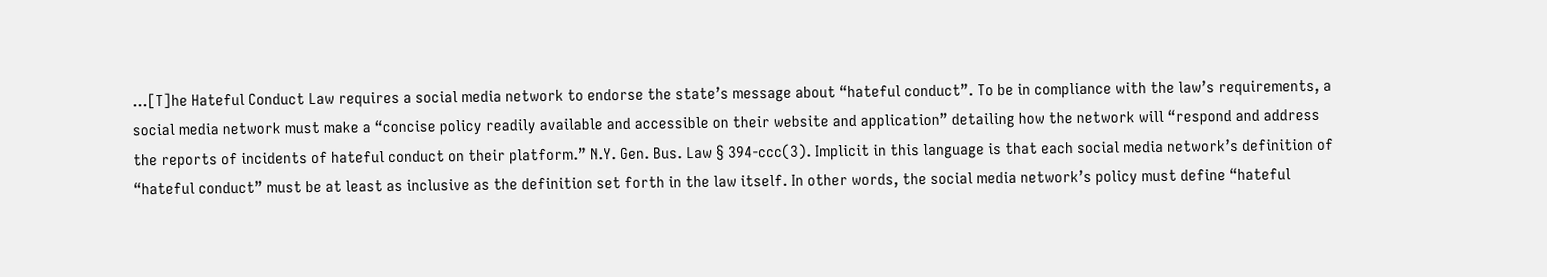…[T]he Hateful Conduct Law requires a social media network to endorse the state’s message about “hateful conduct”. To be in compliance with the law’s requirements, a social media network must make a “concise policy readily available and accessible on their website and application” detailing how the network will “respond and address the reports of incidents of hateful conduct on their platform.” N.Y. Gen. Bus. Law § 394-ccc(3). Implicit in this language is that each social media network’s definition of “hateful conduct” must be at least as inclusive as the definition set forth in the law itself. In other words, the social media network’s policy must define “hateful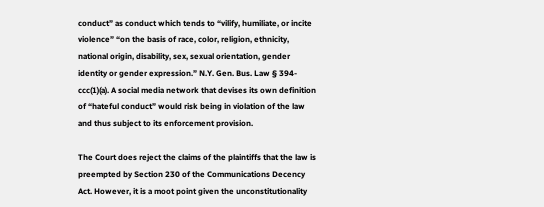conduct” as conduct which tends to “vilify, humiliate, or incite violence” “on the basis of race, color, religion, ethnicity, national origin, disability, sex, sexual orientation, gender identity or gender expression.” N.Y. Gen. Bus. Law § 394-ccc(1)(a). A social media network that devises its own definition of “hateful conduct” would risk being in violation of the law and thus subject to its enforcement provision.

The Court does reject the claims of the plaintiffs that the law is preempted by Section 230 of the Communications Decency Act. However, it is a moot point given the unconstitutionality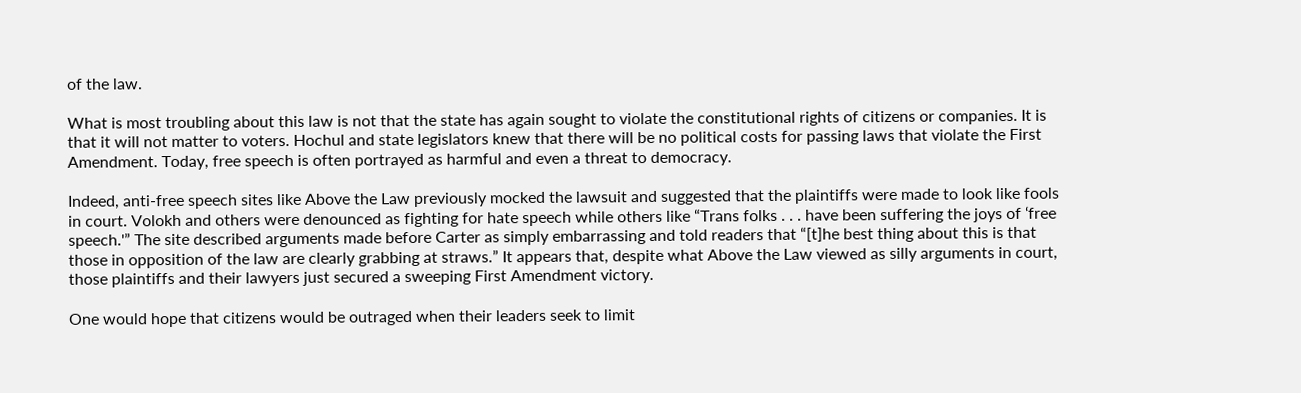of the law.

What is most troubling about this law is not that the state has again sought to violate the constitutional rights of citizens or companies. It is that it will not matter to voters. Hochul and state legislators knew that there will be no political costs for passing laws that violate the First Amendment. Today, free speech is often portrayed as harmful and even a threat to democracy.

Indeed, anti-free speech sites like Above the Law previously mocked the lawsuit and suggested that the plaintiffs were made to look like fools in court. Volokh and others were denounced as fighting for hate speech while others like “Trans folks . . . have been suffering the joys of ‘free speech.'” The site described arguments made before Carter as simply embarrassing and told readers that “[t]he best thing about this is that those in opposition of the law are clearly grabbing at straws.” It appears that, despite what Above the Law viewed as silly arguments in court, those plaintiffs and their lawyers just secured a sweeping First Amendment victory.

One would hope that citizens would be outraged when their leaders seek to limit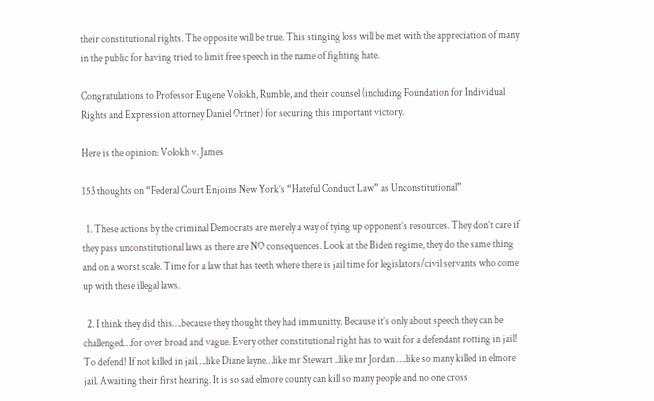their constitutional rights. The opposite will be true. This stinging loss will be met with the appreciation of many in the public for having tried to limit free speech in the name of fighting hate.

Congratulations to Professor Eugene Volokh, Rumble, and their counsel (including Foundation for Individual Rights and Expression attorney Daniel Ortner) for securing this important victory.

Here is the opinion: Volokh v. James

153 thoughts on “Federal Court Enjoins New York’s “Hateful Conduct Law” as Unconstitutional”

  1. These actions by the criminal Democrats are merely a way of tying up opponent’s resources. They don’t care if they pass unconstitutional laws as there are NO consequences. Look at the Biden regime, they do the same thing and on a worst scale. Time for a law that has teeth where there is jail time for legislators/civil servants who come up with these illegal laws.

  2. I think they did this….because they thought they had immunitty. Because it’s only about speech they can be challenged…for over broad and vague. Every other constitutional right has to wait for a defendant rotting in jail! To defend! If not killed in jail….like Diane layne…like mr Stewart ..like mr Jordan ….like so many killed in elmore jail. Awaiting their first hearing. It is so sad elmore county can kill so many people and no one cross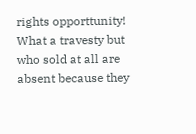rights opporttunity! What a travesty but who sold at all are absent because they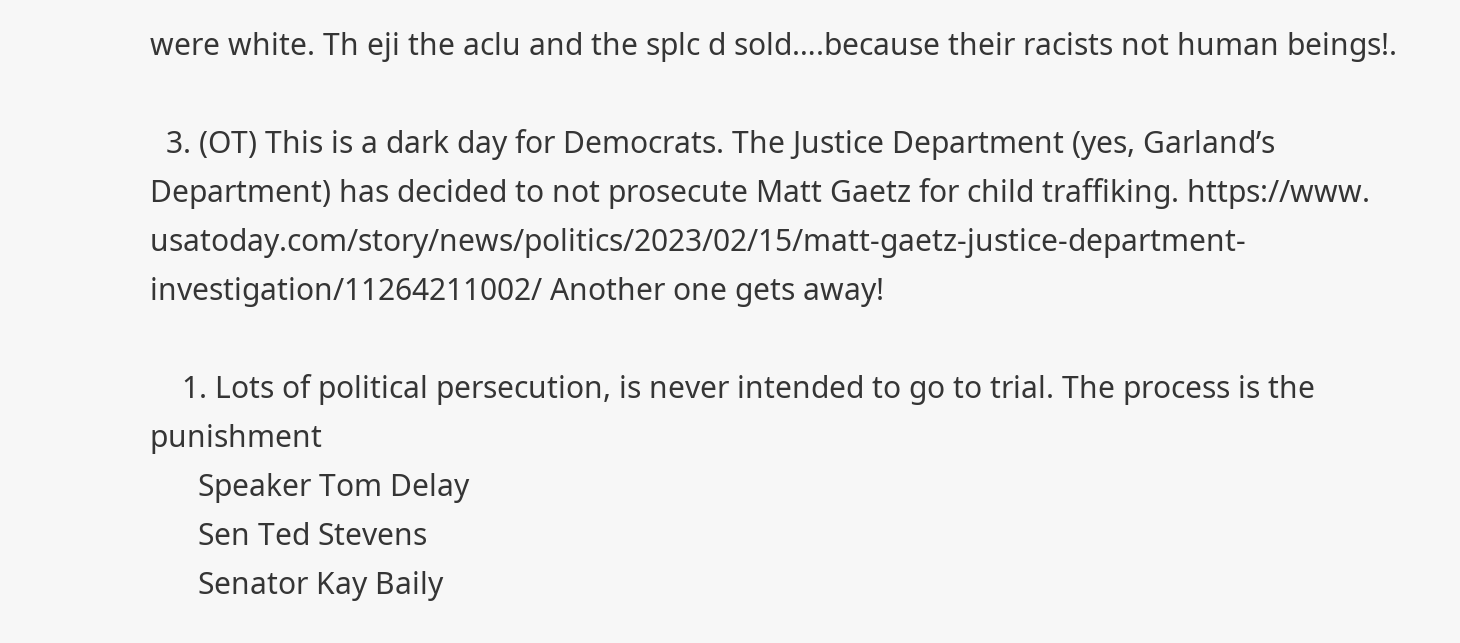were white. Th eji the aclu and the splc d sold….because their racists not human beings!.

  3. (OT) This is a dark day for Democrats. The Justice Department (yes, Garland’s Department) has decided to not prosecute Matt Gaetz for child traffiking. https://www. usatoday.com/story/news/politics/2023/02/15/matt-gaetz-justice-department-investigation/11264211002/ Another one gets away!

    1. Lots of political persecution, is never intended to go to trial. The process is the punishment
      Speaker Tom Delay
      Sen Ted Stevens
      Senator Kay Baily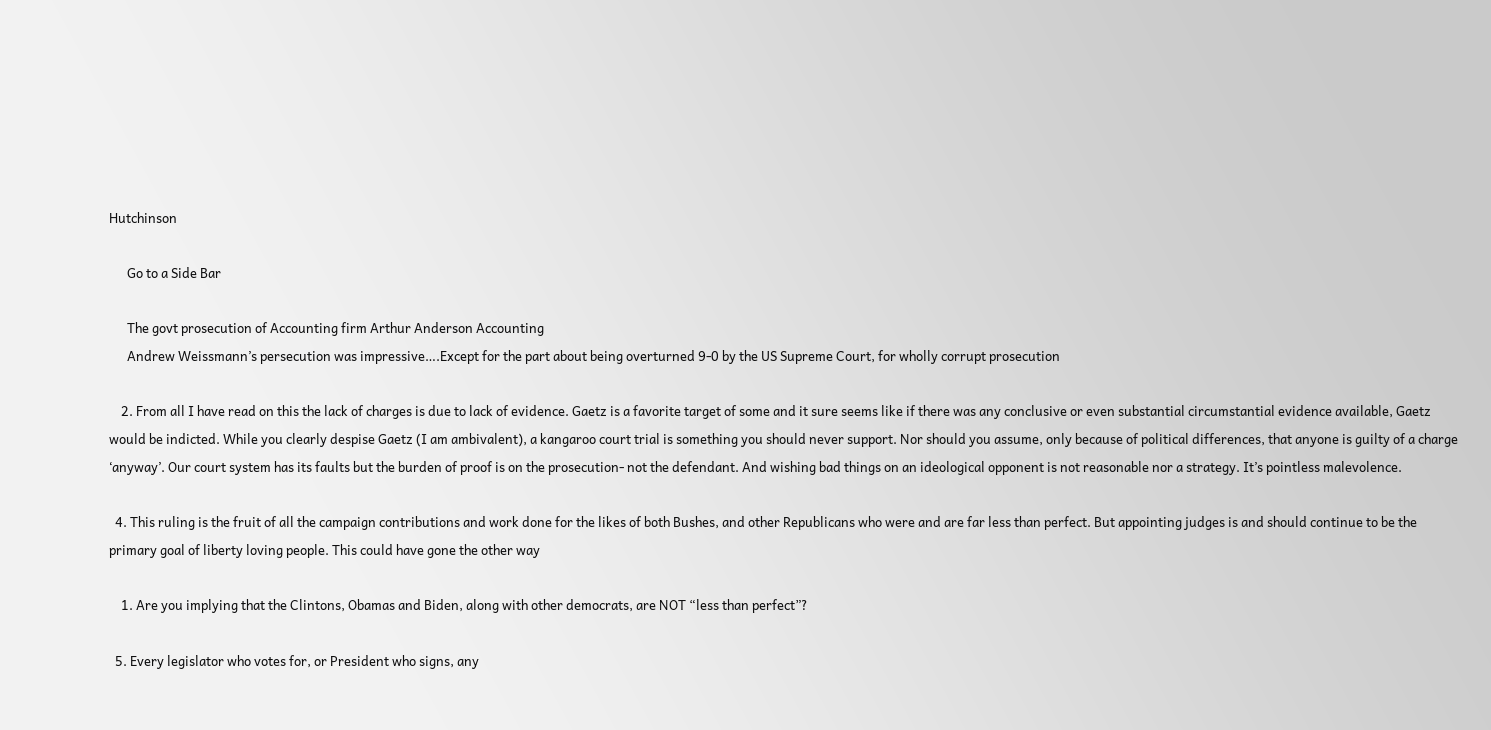Hutchinson

      Go to a Side Bar

      The govt prosecution of Accounting firm Arthur Anderson Accounting
      Andrew Weissmann’s persecution was impressive….Except for the part about being overturned 9-0 by the US Supreme Court, for wholly corrupt prosecution

    2. From all I have read on this the lack of charges is due to lack of evidence. Gaetz is a favorite target of some and it sure seems like if there was any conclusive or even substantial circumstantial evidence available, Gaetz would be indicted. While you clearly despise Gaetz (I am ambivalent), a kangaroo court trial is something you should never support. Nor should you assume, only because of political differences, that anyone is guilty of a charge ‘anyway’. Our court system has its faults but the burden of proof is on the prosecution- not the defendant. And wishing bad things on an ideological opponent is not reasonable nor a strategy. It’s pointless malevolence.

  4. This ruling is the fruit of all the campaign contributions and work done for the likes of both Bushes, and other Republicans who were and are far less than perfect. But appointing judges is and should continue to be the primary goal of liberty loving people. This could have gone the other way

    1. Are you implying that the Clintons, Obamas and Biden, along with other democrats, are NOT “less than perfect”?

  5. Every legislator who votes for, or President who signs, any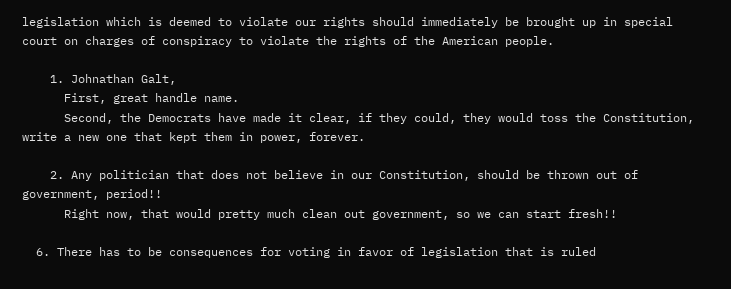legislation which is deemed to violate our rights should immediately be brought up in special court on charges of conspiracy to violate the rights of the American people.

    1. Johnathan Galt,
      First, great handle name.
      Second, the Democrats have made it clear, if they could, they would toss the Constitution, write a new one that kept them in power, forever.

    2. Any politician that does not believe in our Constitution, should be thrown out of government, period!!
      Right now, that would pretty much clean out government, so we can start fresh!!

  6. There has to be consequences for voting in favor of legislation that is ruled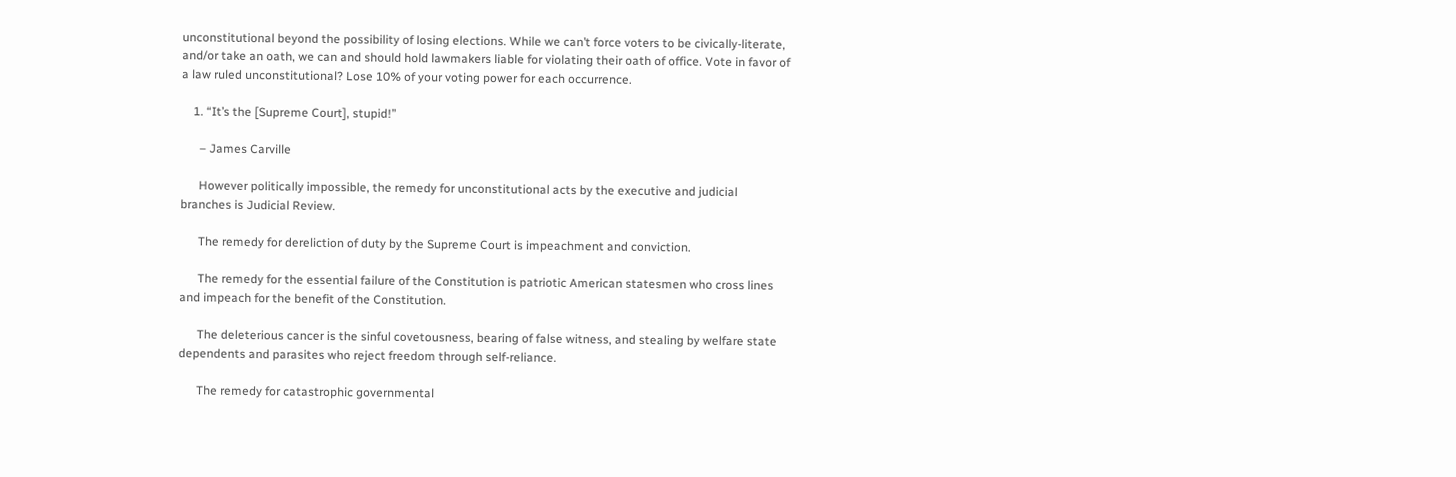unconstitutional beyond the possibility of losing elections. While we can’t force voters to be civically-literate, and/or take an oath, we can and should hold lawmakers liable for violating their oath of office. Vote in favor of a law ruled unconstitutional? Lose 10% of your voting power for each occurrence.

    1. “It’s the [Supreme Court], stupid!”

      – James Carville

      However politically impossible, the remedy for unconstitutional acts by the executive and judicial branches is Judicial Review.

      The remedy for dereliction of duty by the Supreme Court is impeachment and conviction.

      The remedy for the essential failure of the Constitution is patriotic American statesmen who cross lines and impeach for the benefit of the Constitution.

      The deleterious cancer is the sinful covetousness, bearing of false witness, and stealing by welfare state dependents and parasites who reject freedom through self-reliance.

      The remedy for catastrophic governmental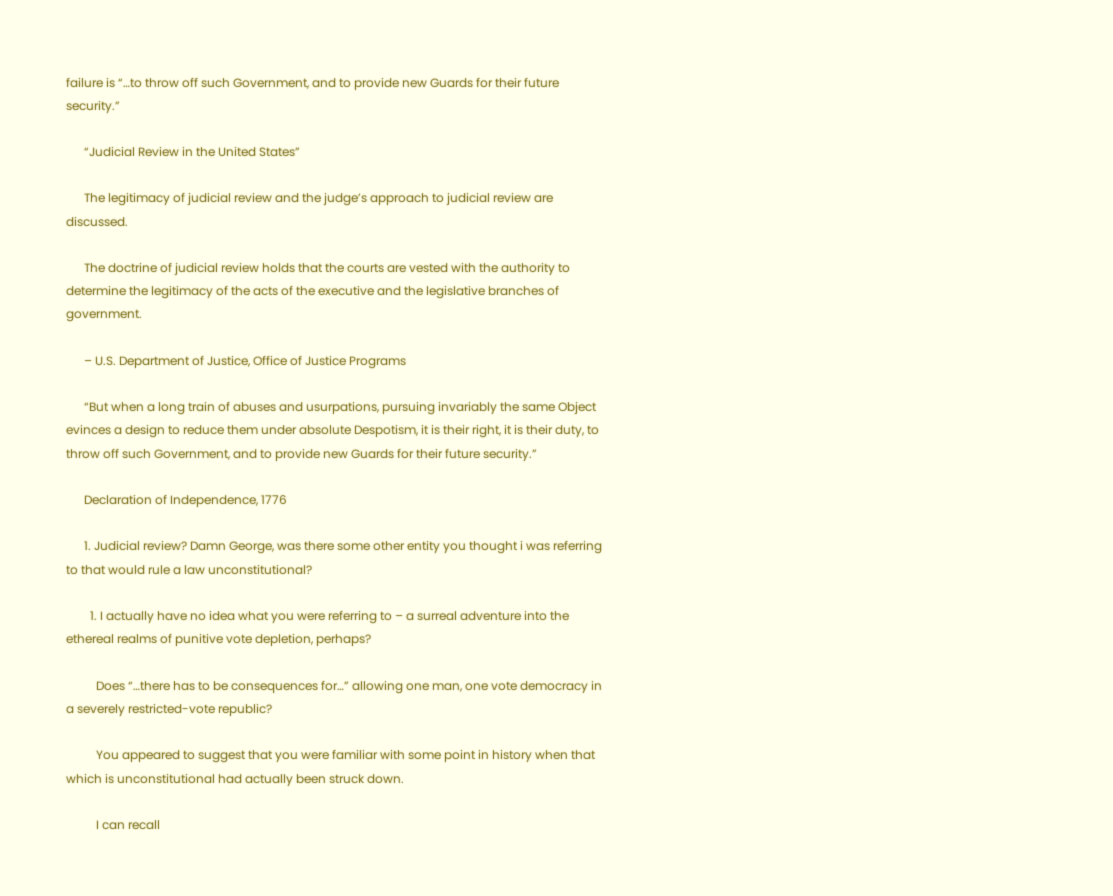failure is “…to throw off such Government, and to provide new Guards for their future security.”

      “Judicial Review in the United States”

      The legitimacy of judicial review and the judge’s approach to judicial review are discussed.

      The doctrine of judicial review holds that the courts are vested with the authority to determine the legitimacy of the acts of the executive and the legislative branches of government.

      – U.S. Department of Justice, Office of Justice Programs

      “But when a long train of abuses and usurpations, pursuing invariably the same Object evinces a design to reduce them under absolute Despotism, it is their right, it is their duty, to throw off such Government, and to provide new Guards for their future security.”

      Declaration of Independence, 1776

      1. Judicial review? Damn George, was there some other entity you thought i was referring to that would rule a law unconstitutional?

        1. I actually have no idea what you were referring to – a surreal adventure into the ethereal realms of punitive vote depletion, perhaps?

          Does “…there has to be consequences for…” allowing one man, one vote democracy in a severely restricted-vote republic?

          You appeared to suggest that you were familiar with some point in history when that which is unconstitutional had actually been struck down.

          I can recall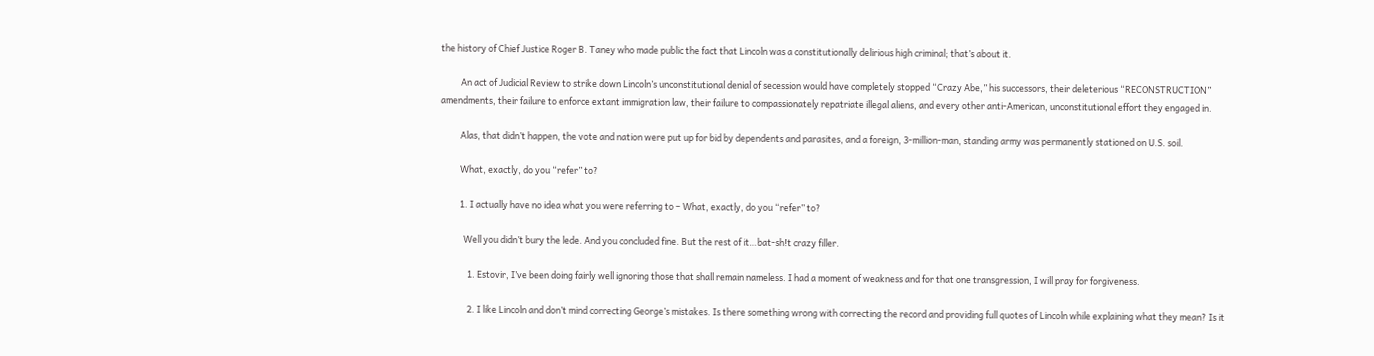the history of Chief Justice Roger B. Taney who made public the fact that Lincoln was a constitutionally delirious high criminal; that’s about it.

          An act of Judicial Review to strike down Lincoln’s unconstitutional denial of secession would have completely stopped “Crazy Abe,” his successors, their deleterious “RECONSTRUCTION” amendments, their failure to enforce extant immigration law, their failure to compassionately repatriate illegal aliens, and every other anti-American, unconstitutional effort they engaged in.

          Alas, that didn’t happen, the vote and nation were put up for bid by dependents and parasites, and a foreign, 3-million-man, standing army was permanently stationed on U.S. soil.

          What, exactly, do you “refer” to?

          1. I actually have no idea what you were referring to – What, exactly, do you “refer” to?

            Well you didn’t bury the lede. And you concluded fine. But the rest of it…bat-sh!t crazy filler.

              1. Estovir, I’ve been doing fairly well ignoring those that shall remain nameless. I had a moment of weakness and for that one transgression, I will pray for forgiveness.

              2. I like Lincoln and don’t mind correcting George’s mistakes. Is there something wrong with correcting the record and providing full quotes of Lincoln while explaining what they mean? Is it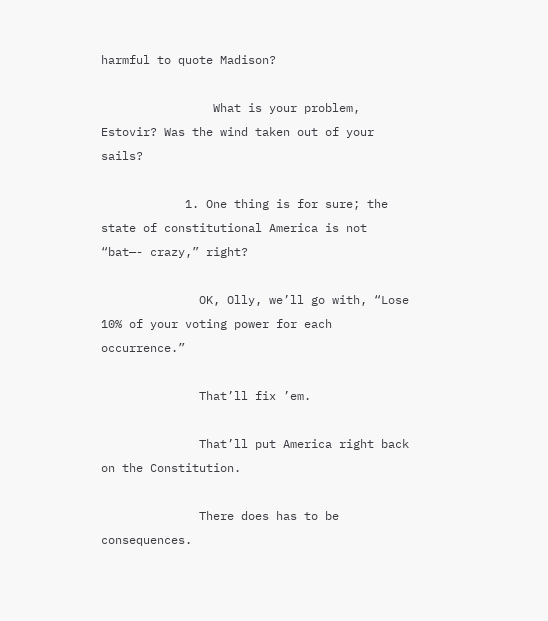harmful to quote Madison?

                What is your problem, Estovir? Was the wind taken out of your sails?

            1. One thing is for sure; the state of constitutional America is not “bat—- crazy,” right?

              OK, Olly, we’ll go with, “Lose 10% of your voting power for each occurrence.”

              That’ll fix ’em.

              That’ll put America right back on the Constitution.

              There does has to be consequences.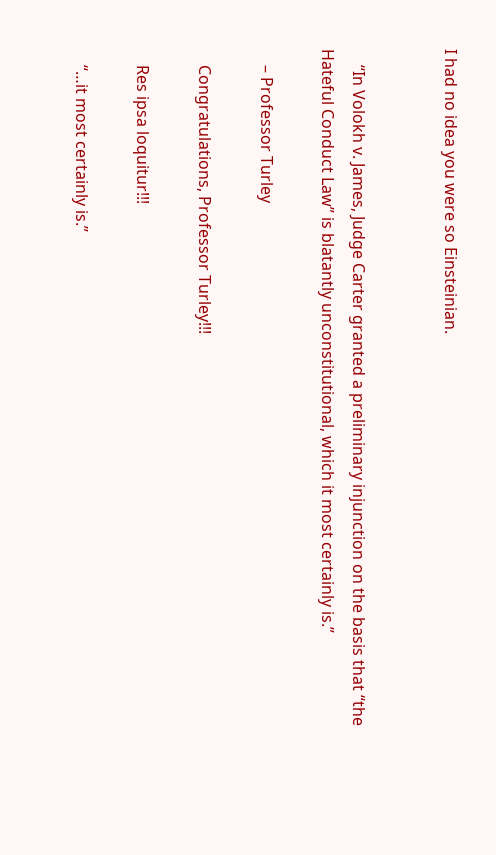I had no idea you were so Einsteinian.


    “In Volokh v. James, Judge Carter granted a preliminary injunction on the basis that “the Hateful Conduct Law” is blatantly unconstitutional, which it most certainly is.”

    – Professor Turley

    Congratulations, Professor Turley!!!

    Res ipsa loquitur!!!

    “…it most certainly is.”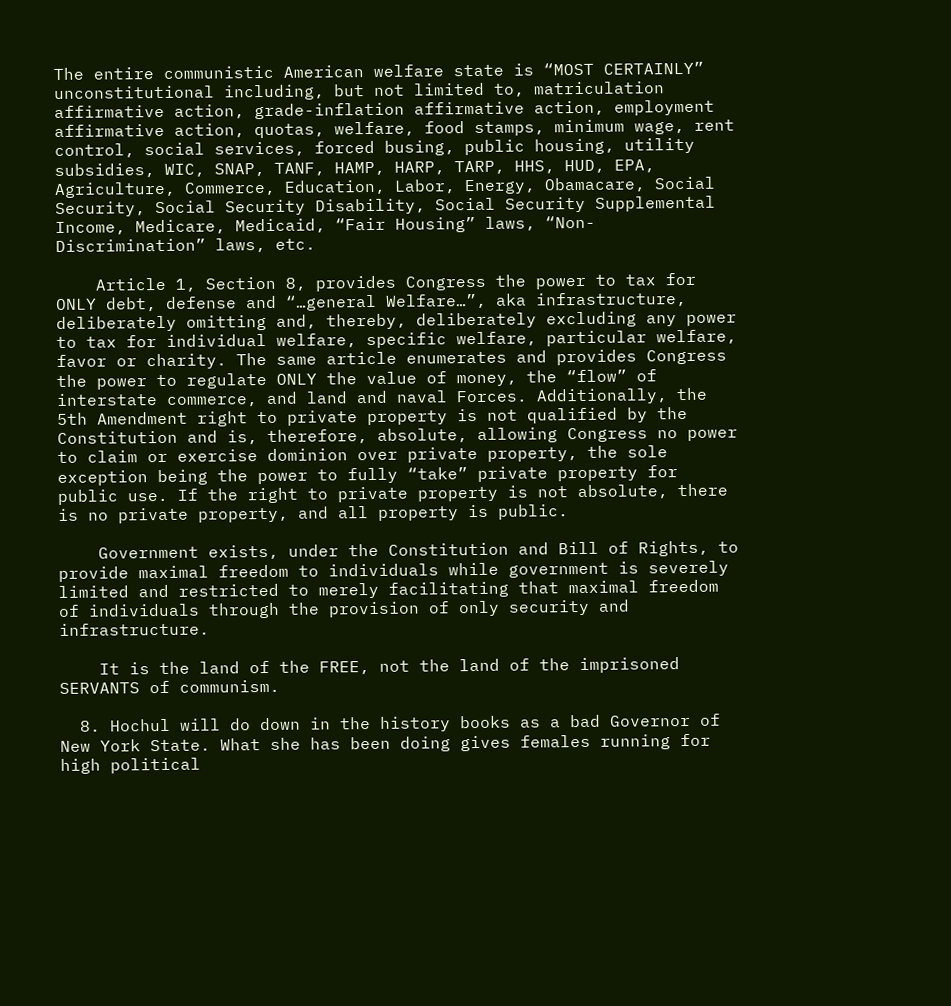The entire communistic American welfare state is “MOST CERTAINLY” unconstitutional including, but not limited to, matriculation affirmative action, grade-inflation affirmative action, employment affirmative action, quotas, welfare, food stamps, minimum wage, rent control, social services, forced busing, public housing, utility subsidies, WIC, SNAP, TANF, HAMP, HARP, TARP, HHS, HUD, EPA, Agriculture, Commerce, Education, Labor, Energy, Obamacare, Social Security, Social Security Disability, Social Security Supplemental Income, Medicare, Medicaid, “Fair Housing” laws, “Non-Discrimination” laws, etc.

    Article 1, Section 8, provides Congress the power to tax for ONLY debt, defense and “…general Welfare…”, aka infrastructure, deliberately omitting and, thereby, deliberately excluding any power to tax for individual welfare, specific welfare, particular welfare, favor or charity. The same article enumerates and provides Congress the power to regulate ONLY the value of money, the “flow” of interstate commerce, and land and naval Forces. Additionally, the 5th Amendment right to private property is not qualified by the Constitution and is, therefore, absolute, allowing Congress no power to claim or exercise dominion over private property, the sole exception being the power to fully “take” private property for public use. If the right to private property is not absolute, there is no private property, and all property is public.

    Government exists, under the Constitution and Bill of Rights, to provide maximal freedom to individuals while government is severely limited and restricted to merely facilitating that maximal freedom of individuals through the provision of only security and infrastructure.

    It is the land of the FREE, not the land of the imprisoned SERVANTS of communism.

  8. Hochul will do down in the history books as a bad Governor of New York State. What she has been doing gives females running for high political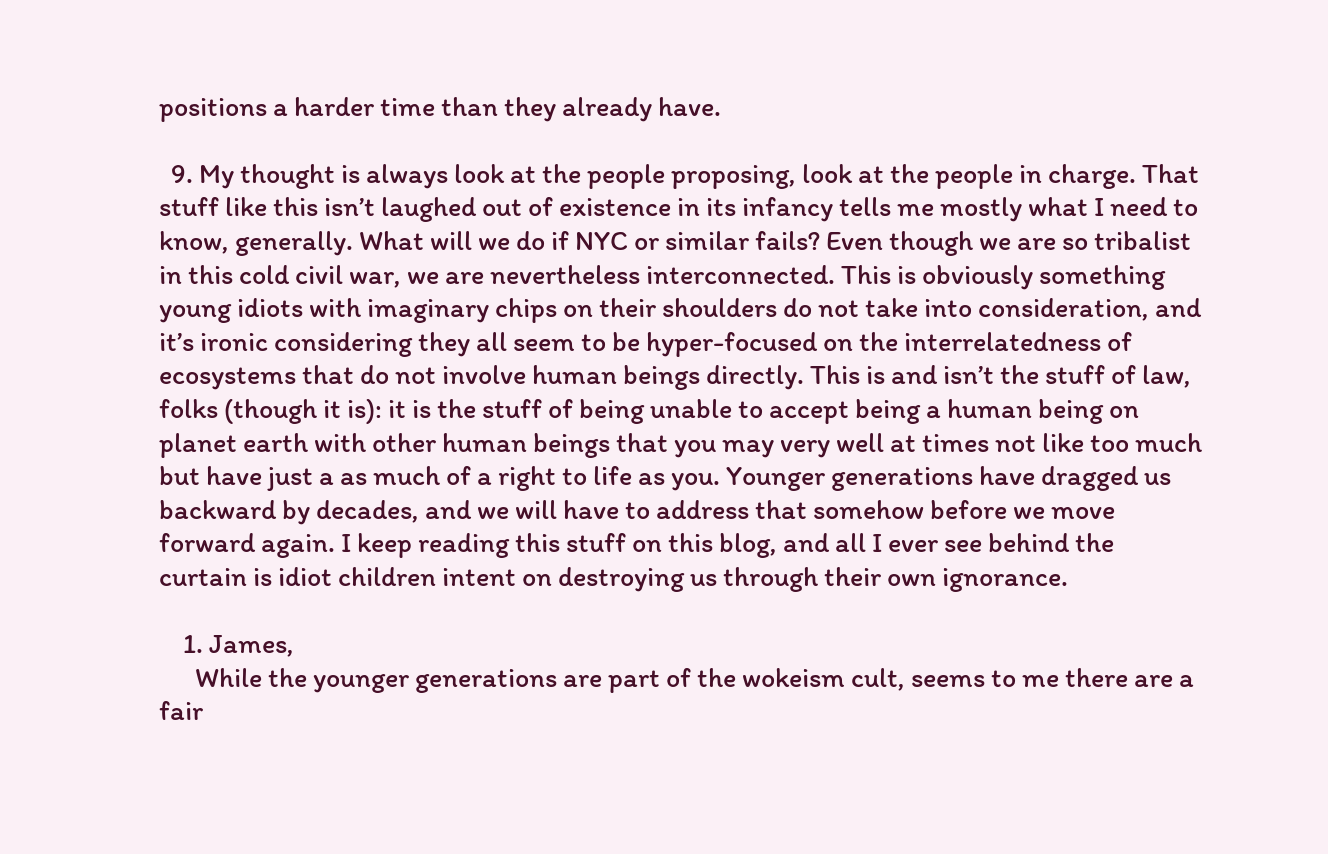positions a harder time than they already have.

  9. My thought is always look at the people proposing, look at the people in charge. That stuff like this isn’t laughed out of existence in its infancy tells me mostly what I need to know, generally. What will we do if NYC or similar fails? Even though we are so tribalist in this cold civil war, we are nevertheless interconnected. This is obviously something young idiots with imaginary chips on their shoulders do not take into consideration, and it’s ironic considering they all seem to be hyper-focused on the interrelatedness of ecosystems that do not involve human beings directly. This is and isn’t the stuff of law, folks (though it is): it is the stuff of being unable to accept being a human being on planet earth with other human beings that you may very well at times not like too much but have just a as much of a right to life as you. Younger generations have dragged us backward by decades, and we will have to address that somehow before we move forward again. I keep reading this stuff on this blog, and all I ever see behind the curtain is idiot children intent on destroying us through their own ignorance.

    1. James,
      While the younger generations are part of the wokeism cult, seems to me there are a fair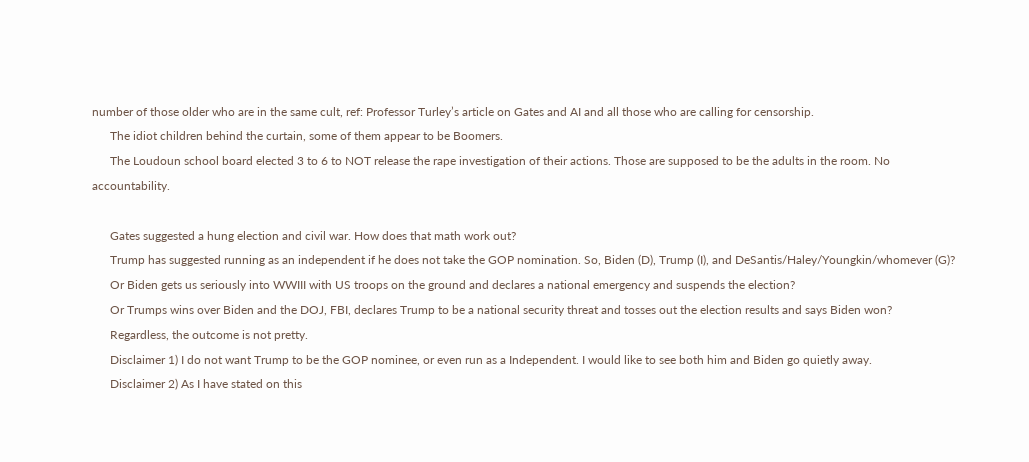number of those older who are in the same cult, ref: Professor Turley’s article on Gates and AI and all those who are calling for censorship.
      The idiot children behind the curtain, some of them appear to be Boomers.
      The Loudoun school board elected 3 to 6 to NOT release the rape investigation of their actions. Those are supposed to be the adults in the room. No accountability.

      Gates suggested a hung election and civil war. How does that math work out?
      Trump has suggested running as an independent if he does not take the GOP nomination. So, Biden (D), Trump (I), and DeSantis/Haley/Youngkin/whomever (G)?
      Or Biden gets us seriously into WWIII with US troops on the ground and declares a national emergency and suspends the election?
      Or Trumps wins over Biden and the DOJ, FBI, declares Trump to be a national security threat and tosses out the election results and says Biden won?
      Regardless, the outcome is not pretty.
      Disclaimer 1) I do not want Trump to be the GOP nominee, or even run as a Independent. I would like to see both him and Biden go quietly away.
      Disclaimer 2) As I have stated on this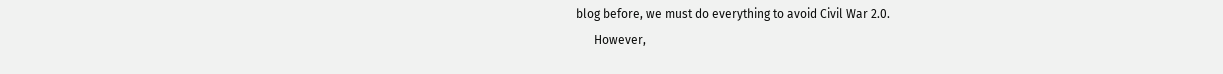blog before, we must do everything to avoid Civil War 2.0.
      However,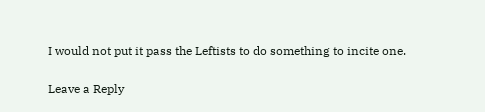I would not put it pass the Leftists to do something to incite one.

Leave a Reply